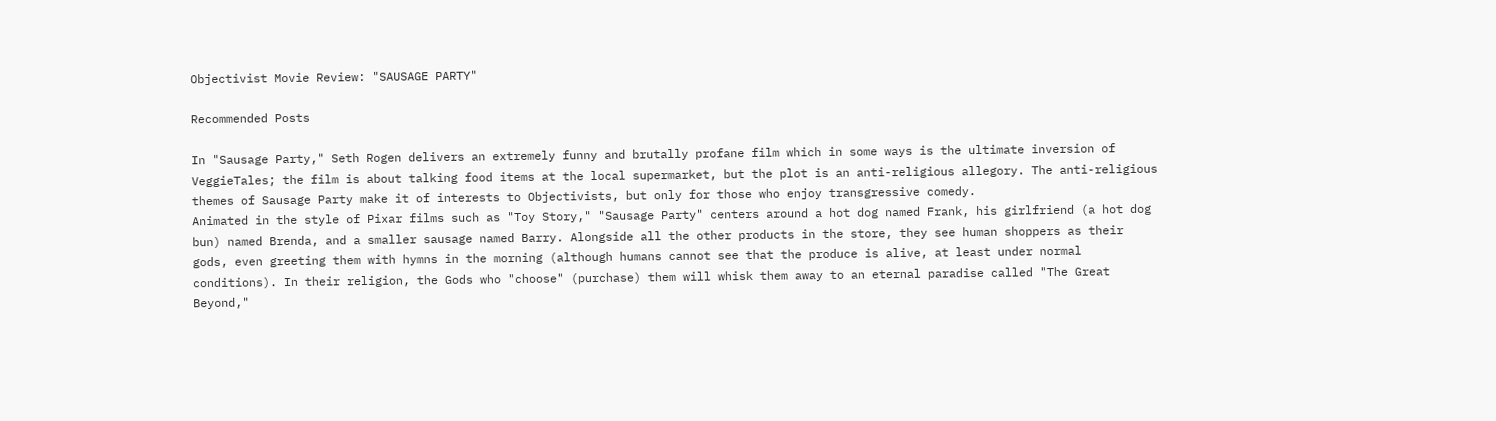Objectivist Movie Review: "SAUSAGE PARTY"

Recommended Posts

In "Sausage Party," Seth Rogen delivers an extremely funny and brutally profane film which in some ways is the ultimate inversion of VeggieTales; the film is about talking food items at the local supermarket, but the plot is an anti-religious allegory. The anti-religious themes of Sausage Party make it of interests to Objectivists, but only for those who enjoy transgressive comedy.
Animated in the style of Pixar films such as "Toy Story," "Sausage Party" centers around a hot dog named Frank, his girlfriend (a hot dog bun) named Brenda, and a smaller sausage named Barry. Alongside all the other products in the store, they see human shoppers as their gods, even greeting them with hymns in the morning (although humans cannot see that the produce is alive, at least under normal conditions). In their religion, the Gods who "choose" (purchase) them will whisk them away to an eternal paradise called "The Great Beyond,"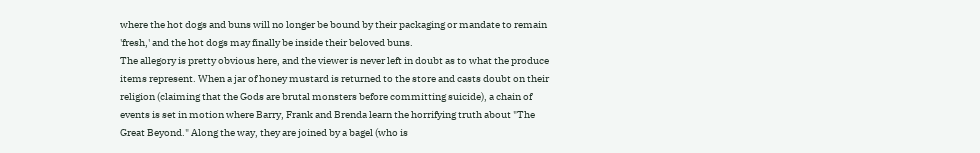where the hot dogs and buns will no longer be bound by their packaging or mandate to remain 'fresh,' and the hot dogs may finally be inside their beloved buns.
The allegory is pretty obvious here, and the viewer is never left in doubt as to what the produce items represent. When a jar of honey mustard is returned to the store and casts doubt on their religion (claiming that the Gods are brutal monsters before committing suicide), a chain of events is set in motion where Barry, Frank and Brenda learn the horrifying truth about "The Great Beyond." Along the way, they are joined by a bagel (who is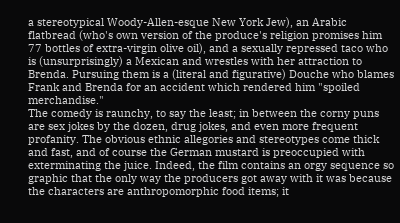a stereotypical Woody-Allen-esque New York Jew), an Arabic flatbread (who's own version of the produce's religion promises him 77 bottles of extra-virgin olive oil), and a sexually repressed taco who is (unsurprisingly) a Mexican and wrestles with her attraction to Brenda. Pursuing them is a (literal and figurative) Douche who blames Frank and Brenda for an accident which rendered him "spoiled merchandise."
The comedy is raunchy, to say the least; in between the corny puns are sex jokes by the dozen, drug jokes, and even more frequent profanity. The obvious ethnic allegories and stereotypes come thick and fast, and of course the German mustard is preoccupied with exterminating the juice. Indeed, the film contains an orgy sequence so graphic that the only way the producers got away with it was because the characters are anthropomorphic food items; it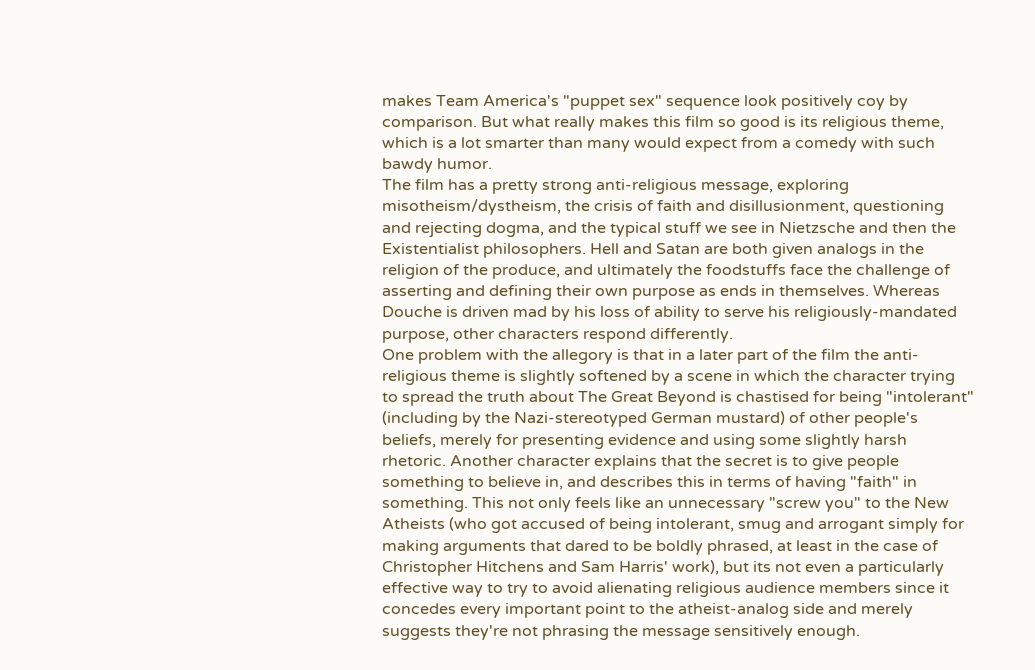makes Team America's "puppet sex" sequence look positively coy by comparison. But what really makes this film so good is its religious theme, which is a lot smarter than many would expect from a comedy with such bawdy humor.
The film has a pretty strong anti-religious message, exploring misotheism/dystheism, the crisis of faith and disillusionment, questioning and rejecting dogma, and the typical stuff we see in Nietzsche and then the Existentialist philosophers. Hell and Satan are both given analogs in the religion of the produce, and ultimately the foodstuffs face the challenge of asserting and defining their own purpose as ends in themselves. Whereas Douche is driven mad by his loss of ability to serve his religiously-mandated purpose, other characters respond differently.
One problem with the allegory is that in a later part of the film the anti-religious theme is slightly softened by a scene in which the character trying to spread the truth about The Great Beyond is chastised for being "intolerant" (including by the Nazi-stereotyped German mustard) of other people's beliefs, merely for presenting evidence and using some slightly harsh rhetoric. Another character explains that the secret is to give people something to believe in, and describes this in terms of having "faith" in something. This not only feels like an unnecessary "screw you" to the New Atheists (who got accused of being intolerant, smug and arrogant simply for making arguments that dared to be boldly phrased, at least in the case of Christopher Hitchens and Sam Harris' work), but its not even a particularly effective way to try to avoid alienating religious audience members since it concedes every important point to the atheist-analog side and merely suggests they're not phrasing the message sensitively enough.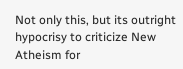Not only this, but its outright hypocrisy to criticize New Atheism for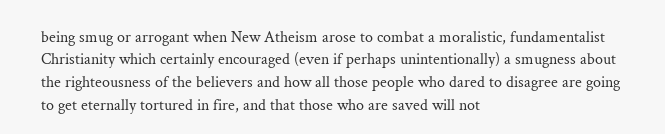being smug or arrogant when New Atheism arose to combat a moralistic, fundamentalist Christianity which certainly encouraged (even if perhaps unintentionally) a smugness about the righteousness of the believers and how all those people who dared to disagree are going to get eternally tortured in fire, and that those who are saved will not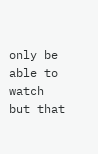only be able to watch but that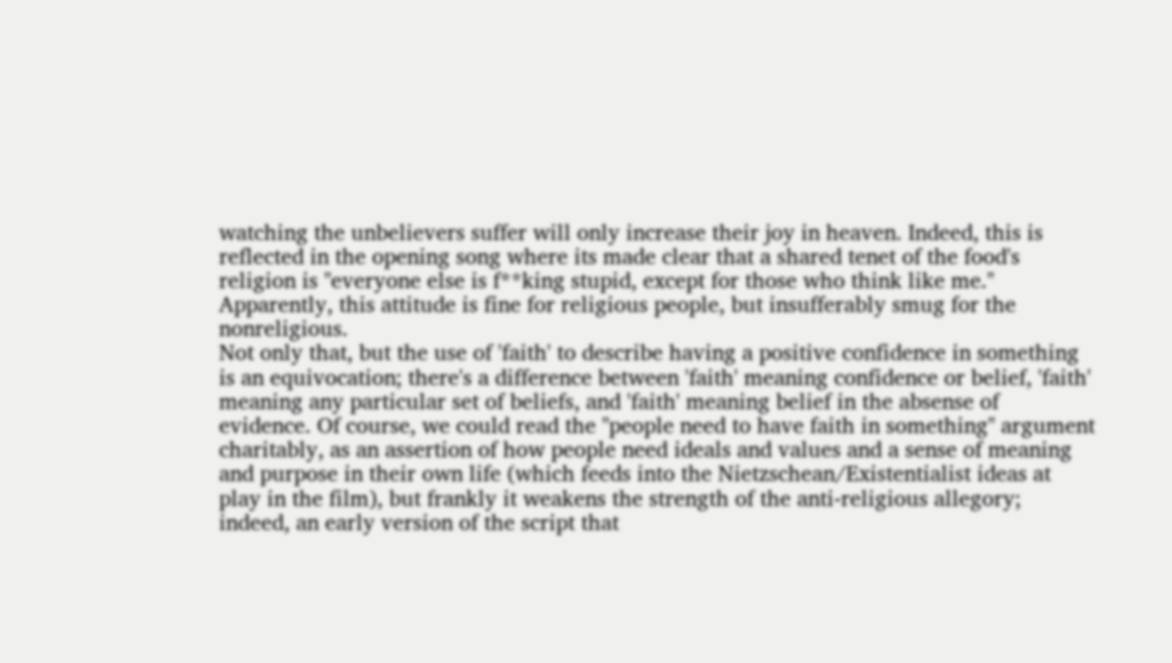watching the unbelievers suffer will only increase their joy in heaven. Indeed, this is reflected in the opening song where its made clear that a shared tenet of the food's religion is "everyone else is f**king stupid, except for those who think like me." Apparently, this attitude is fine for religious people, but insufferably smug for the nonreligious.
Not only that, but the use of 'faith' to describe having a positive confidence in something is an equivocation; there's a difference between 'faith' meaning confidence or belief, 'faith' meaning any particular set of beliefs, and 'faith' meaning belief in the absense of evidence. Of course, we could read the "people need to have faith in something" argument charitably, as an assertion of how people need ideals and values and a sense of meaning and purpose in their own life (which feeds into the Nietzschean/Existentialist ideas at play in the film), but frankly it weakens the strength of the anti-religious allegory; indeed, an early version of the script that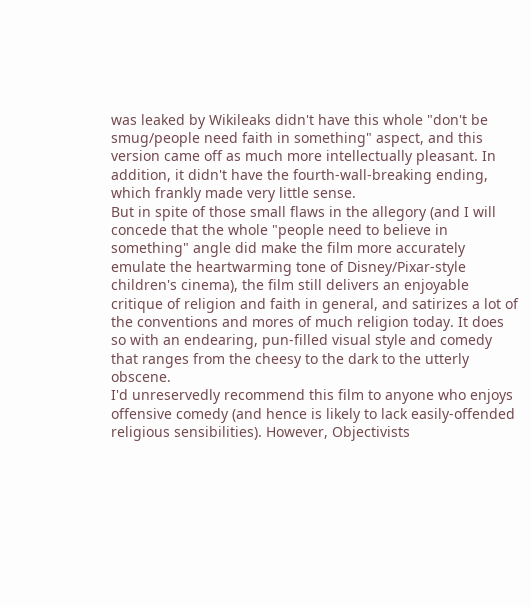was leaked by Wikileaks didn't have this whole "don't be smug/people need faith in something" aspect, and this version came off as much more intellectually pleasant. In addition, it didn't have the fourth-wall-breaking ending, which frankly made very little sense.
But in spite of those small flaws in the allegory (and I will concede that the whole "people need to believe in something" angle did make the film more accurately emulate the heartwarming tone of Disney/Pixar-style children's cinema), the film still delivers an enjoyable critique of religion and faith in general, and satirizes a lot of the conventions and mores of much religion today. It does so with an endearing, pun-filled visual style and comedy that ranges from the cheesy to the dark to the utterly obscene.
I'd unreservedly recommend this film to anyone who enjoys offensive comedy (and hence is likely to lack easily-offended religious sensibilities). However, Objectivists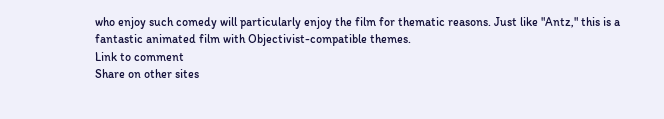who enjoy such comedy will particularly enjoy the film for thematic reasons. Just like "Antz," this is a fantastic animated film with Objectivist-compatible themes.
Link to comment
Share on other sites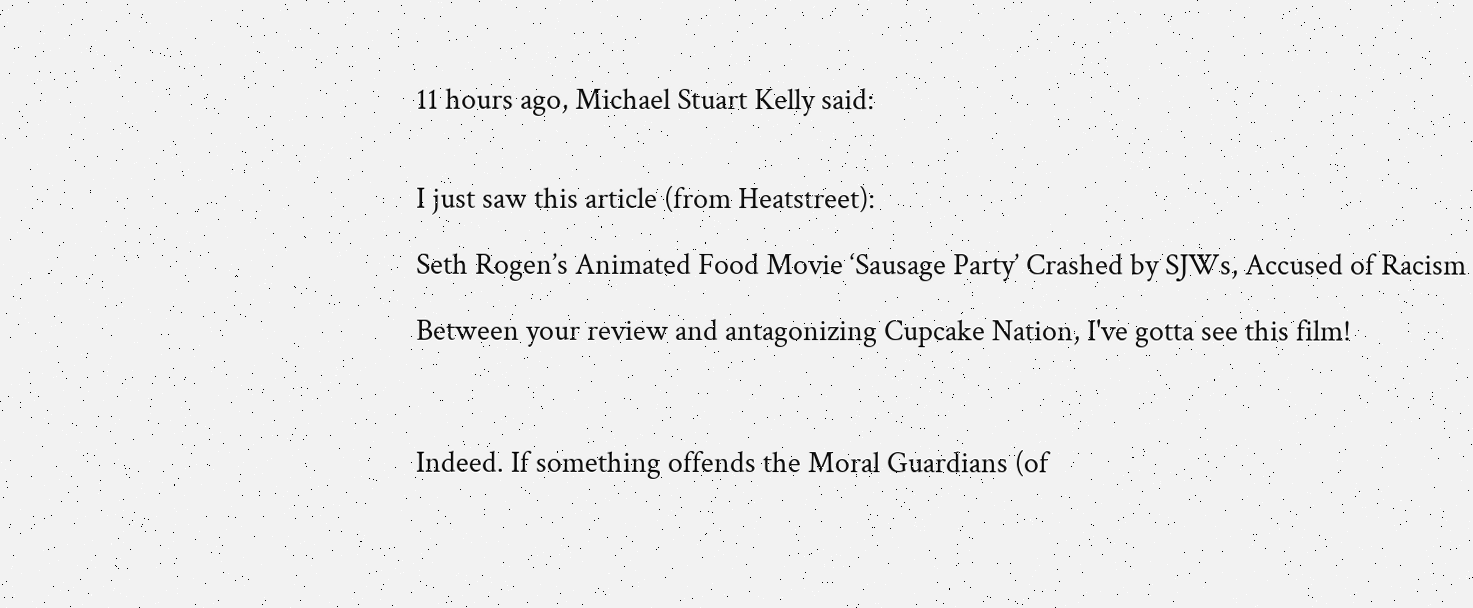11 hours ago, Michael Stuart Kelly said:


I just saw this article (from Heatstreet):

Seth Rogen’s Animated Food Movie ‘Sausage Party’ Crashed by SJWs, Accused of Racism

Between your review and antagonizing Cupcake Nation, I've gotta see this film!



Indeed. If something offends the Moral Guardians (of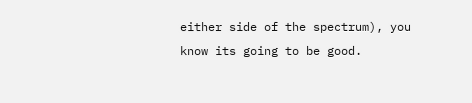either side of the spectrum), you know its going to be good.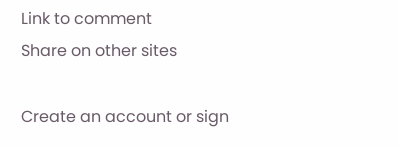Link to comment
Share on other sites

Create an account or sign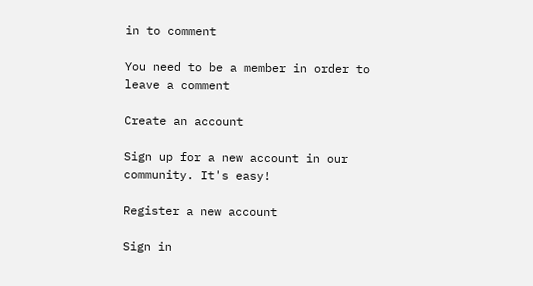in to comment

You need to be a member in order to leave a comment

Create an account

Sign up for a new account in our community. It's easy!

Register a new account

Sign in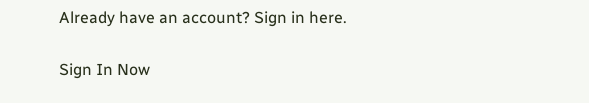Already have an account? Sign in here.

Sign In Now